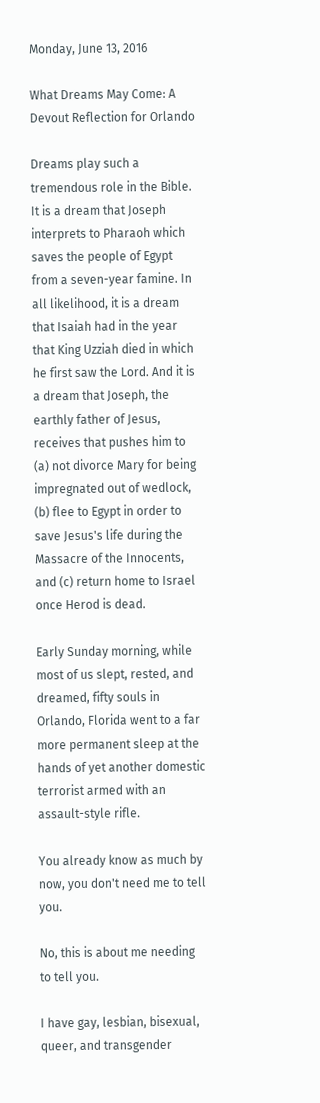Monday, June 13, 2016

What Dreams May Come: A Devout Reflection for Orlando

Dreams play such a tremendous role in the Bible. It is a dream that Joseph interprets to Pharaoh which saves the people of Egypt from a seven-year famine. In all likelihood, it is a dream that Isaiah had in the year that King Uzziah died in which he first saw the Lord. And it is a dream that Joseph, the earthly father of Jesus, receives that pushes him to (a) not divorce Mary for being impregnated out of wedlock, (b) flee to Egypt in order to save Jesus's life during the Massacre of the Innocents, and (c) return home to Israel once Herod is dead.

Early Sunday morning, while most of us slept, rested, and dreamed, fifty souls in Orlando, Florida went to a far more permanent sleep at the hands of yet another domestic terrorist armed with an assault-style rifle.

You already know as much by now, you don't need me to tell you.

No, this is about me needing to tell you.

I have gay, lesbian, bisexual, queer, and transgender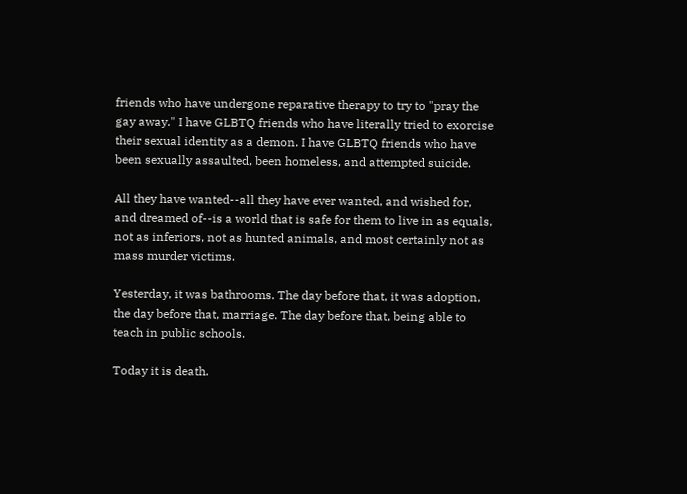friends who have undergone reparative therapy to try to "pray the gay away." I have GLBTQ friends who have literally tried to exorcise their sexual identity as a demon. I have GLBTQ friends who have been sexually assaulted, been homeless, and attempted suicide.

All they have wanted--all they have ever wanted, and wished for, and dreamed of--is a world that is safe for them to live in as equals, not as inferiors, not as hunted animals, and most certainly not as mass murder victims.

Yesterday, it was bathrooms. The day before that, it was adoption, the day before that, marriage. The day before that, being able to teach in public schools.

Today it is death.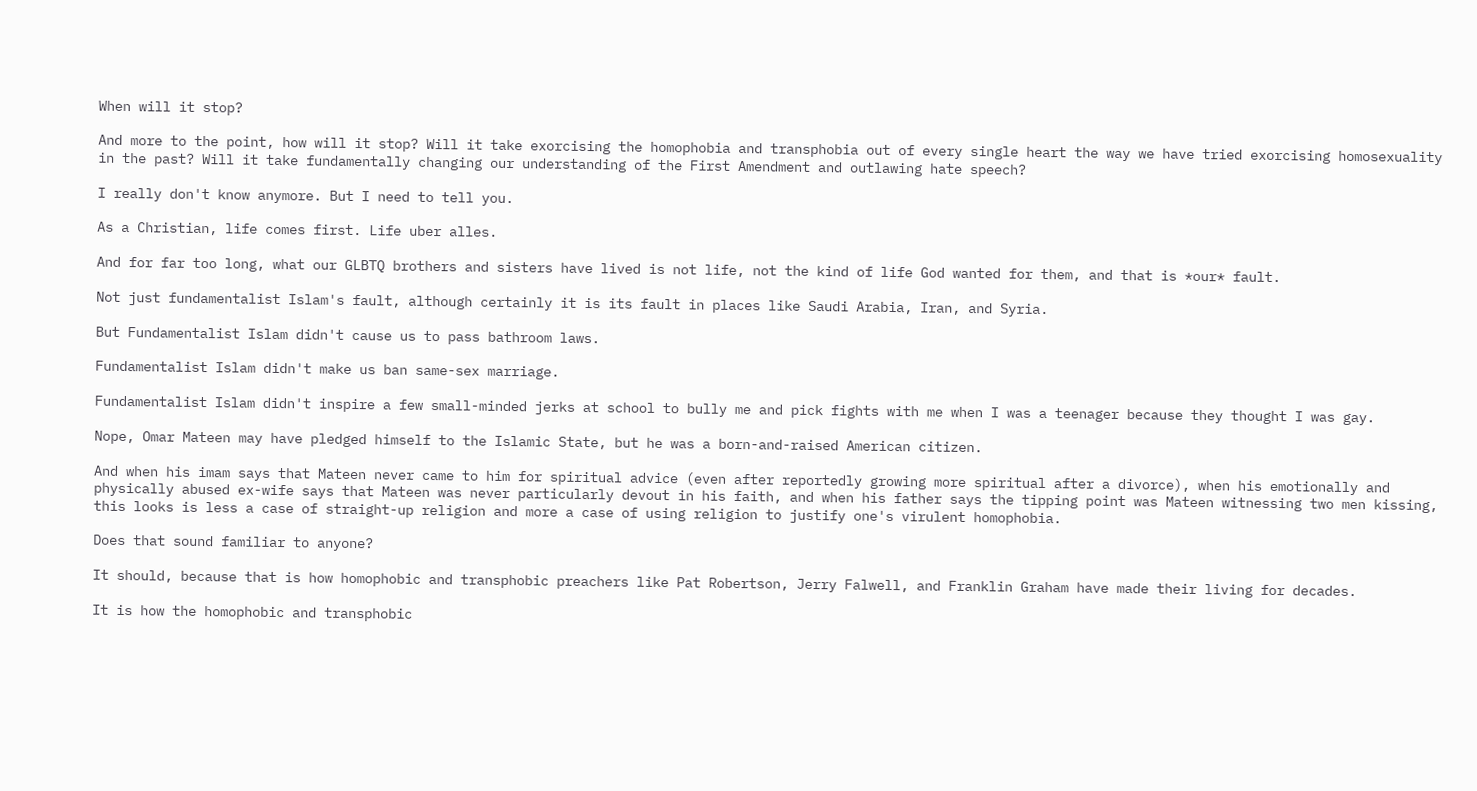When will it stop?

And more to the point, how will it stop? Will it take exorcising the homophobia and transphobia out of every single heart the way we have tried exorcising homosexuality in the past? Will it take fundamentally changing our understanding of the First Amendment and outlawing hate speech?

I really don't know anymore. But I need to tell you.

As a Christian, life comes first. Life uber alles.

And for far too long, what our GLBTQ brothers and sisters have lived is not life, not the kind of life God wanted for them, and that is *our* fault.

Not just fundamentalist Islam's fault, although certainly it is its fault in places like Saudi Arabia, Iran, and Syria.

But Fundamentalist Islam didn't cause us to pass bathroom laws.

Fundamentalist Islam didn't make us ban same-sex marriage.

Fundamentalist Islam didn't inspire a few small-minded jerks at school to bully me and pick fights with me when I was a teenager because they thought I was gay.

Nope, Omar Mateen may have pledged himself to the Islamic State, but he was a born-and-raised American citizen.

And when his imam says that Mateen never came to him for spiritual advice (even after reportedly growing more spiritual after a divorce), when his emotionally and physically abused ex-wife says that Mateen was never particularly devout in his faith, and when his father says the tipping point was Mateen witnessing two men kissing, this looks is less a case of straight-up religion and more a case of using religion to justify one's virulent homophobia.

Does that sound familiar to anyone?

It should, because that is how homophobic and transphobic preachers like Pat Robertson, Jerry Falwell, and Franklin Graham have made their living for decades.

It is how the homophobic and transphobic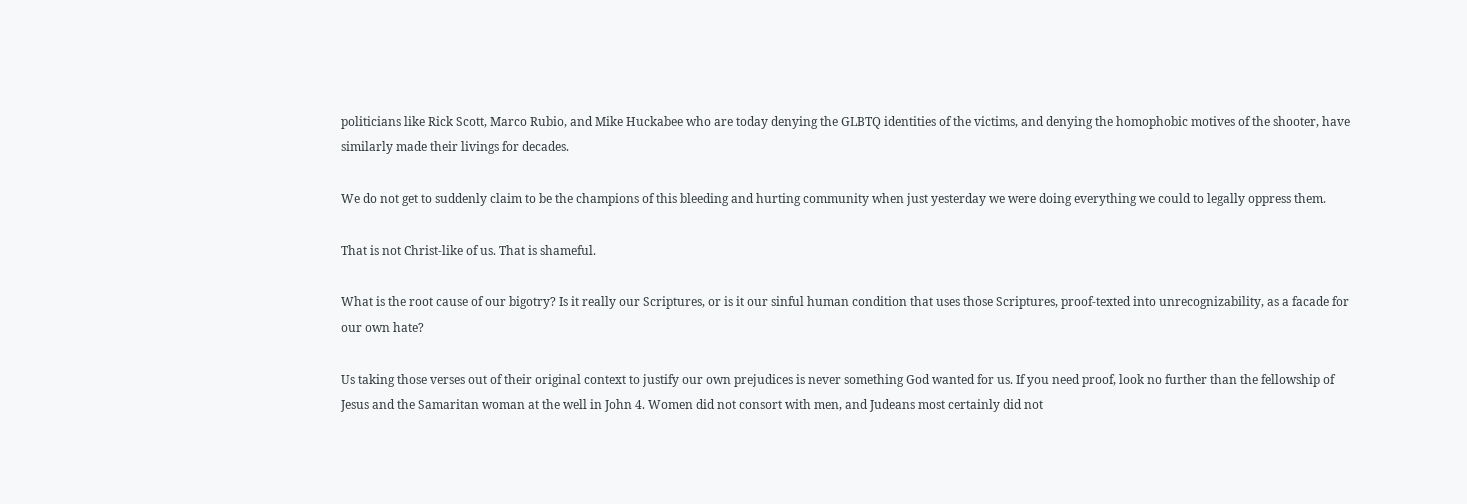politicians like Rick Scott, Marco Rubio, and Mike Huckabee who are today denying the GLBTQ identities of the victims, and denying the homophobic motives of the shooter, have similarly made their livings for decades.

We do not get to suddenly claim to be the champions of this bleeding and hurting community when just yesterday we were doing everything we could to legally oppress them.

That is not Christ-like of us. That is shameful.

What is the root cause of our bigotry? Is it really our Scriptures, or is it our sinful human condition that uses those Scriptures, proof-texted into unrecognizability, as a facade for our own hate?

Us taking those verses out of their original context to justify our own prejudices is never something God wanted for us. If you need proof, look no further than the fellowship of Jesus and the Samaritan woman at the well in John 4. Women did not consort with men, and Judeans most certainly did not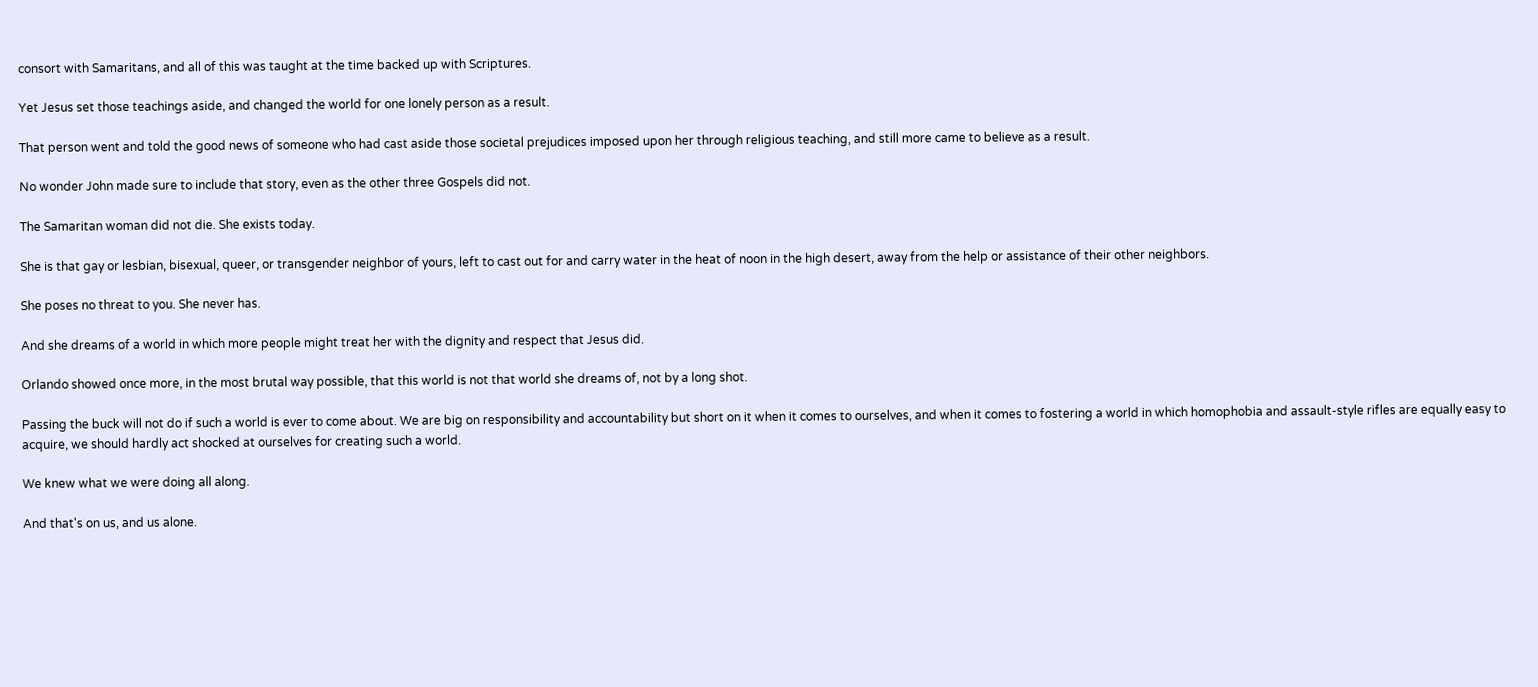consort with Samaritans, and all of this was taught at the time backed up with Scriptures.

Yet Jesus set those teachings aside, and changed the world for one lonely person as a result.

That person went and told the good news of someone who had cast aside those societal prejudices imposed upon her through religious teaching, and still more came to believe as a result.

No wonder John made sure to include that story, even as the other three Gospels did not.

The Samaritan woman did not die. She exists today.

She is that gay or lesbian, bisexual, queer, or transgender neighbor of yours, left to cast out for and carry water in the heat of noon in the high desert, away from the help or assistance of their other neighbors.

She poses no threat to you. She never has.

And she dreams of a world in which more people might treat her with the dignity and respect that Jesus did.

Orlando showed once more, in the most brutal way possible, that this world is not that world she dreams of, not by a long shot.

Passing the buck will not do if such a world is ever to come about. We are big on responsibility and accountability but short on it when it comes to ourselves, and when it comes to fostering a world in which homophobia and assault-style rifles are equally easy to acquire, we should hardly act shocked at ourselves for creating such a world.

We knew what we were doing all along.

And that's on us, and us alone.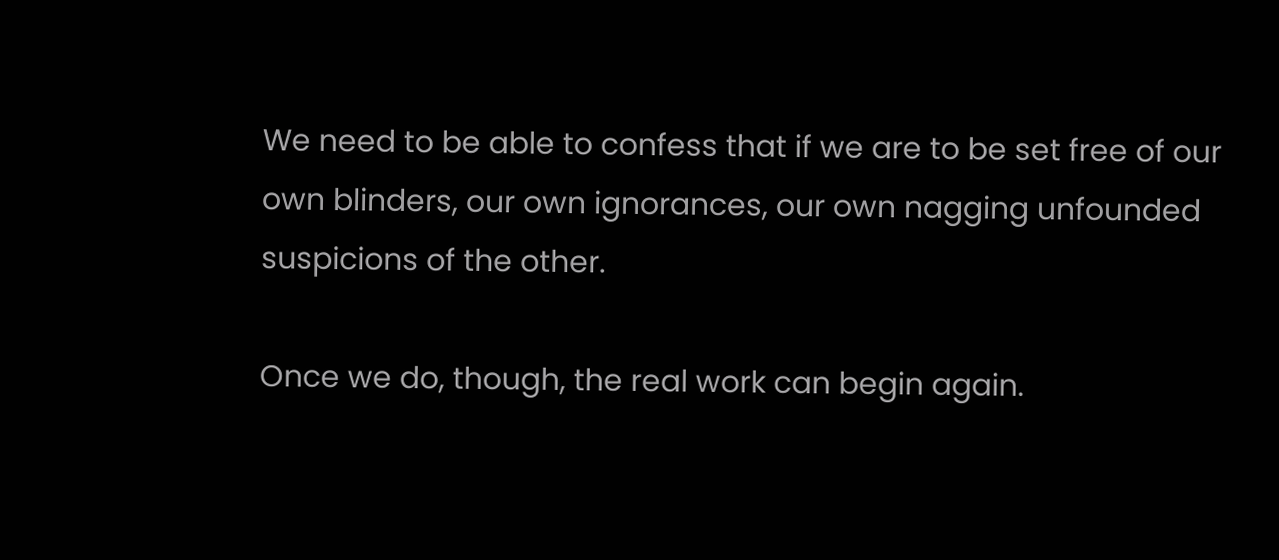We need to be able to confess that if we are to be set free of our own blinders, our own ignorances, our own nagging unfounded suspicions of the other.

Once we do, though, the real work can begin again.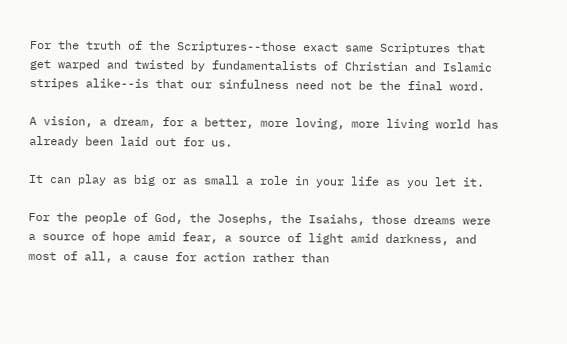For the truth of the Scriptures--those exact same Scriptures that get warped and twisted by fundamentalists of Christian and Islamic stripes alike--is that our sinfulness need not be the final word.

A vision, a dream, for a better, more loving, more living world has already been laid out for us.

It can play as big or as small a role in your life as you let it.

For the people of God, the Josephs, the Isaiahs, those dreams were a source of hope amid fear, a source of light amid darkness, and most of all, a cause for action rather than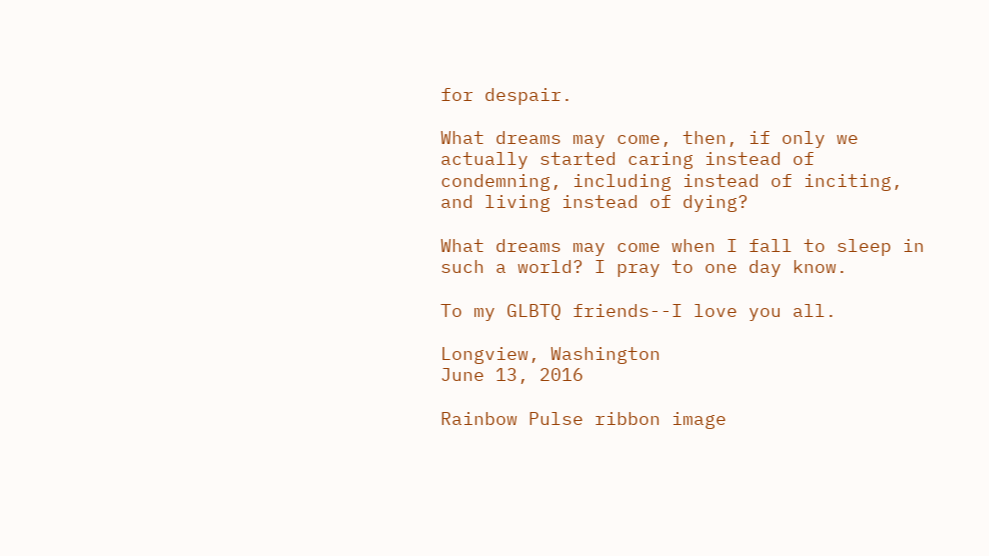for despair.

What dreams may come, then, if only we actually started caring instead of condemning, including instead of inciting, and living instead of dying?

What dreams may come when I fall to sleep in such a world? I pray to one day know.

To my GLBTQ friends--I love you all.

Longview, Washington
June 13, 2016

Rainbow Pulse ribbon image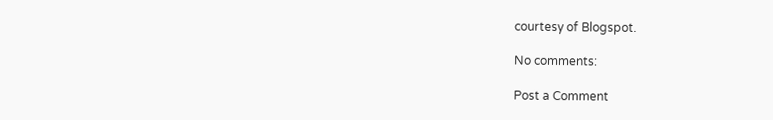courtesy of Blogspot.

No comments:

Post a Comment